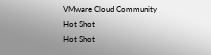VMware Cloud Community
Hot Shot
Hot Shot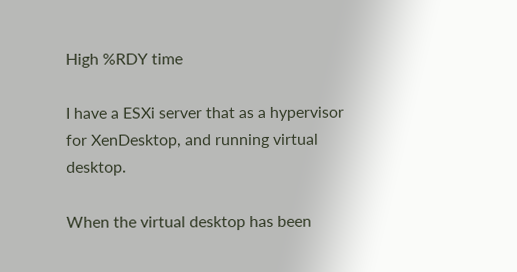High %RDY time

I have a ESXi server that as a hypervisor for XenDesktop, and running virtual desktop.

When the virtual desktop has been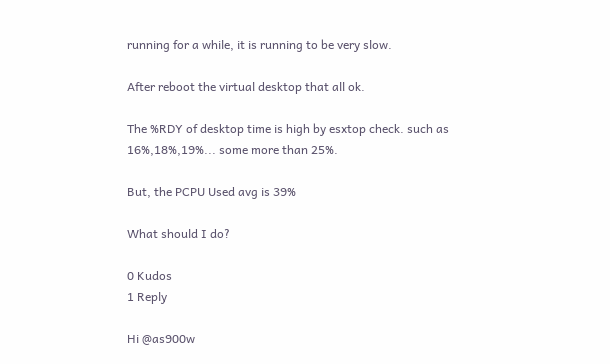running for a while, it is running to be very slow.

After reboot the virtual desktop that all ok.

The %RDY of desktop time is high by esxtop check. such as 16%,18%,19%... some more than 25%.

But, the PCPU Used avg is 39%

What should I do?

0 Kudos
1 Reply

Hi @as900w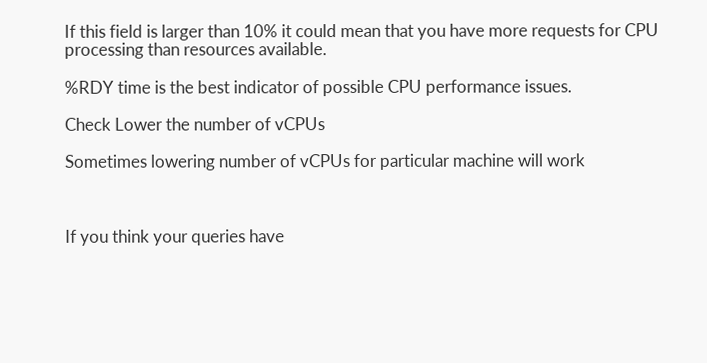If this field is larger than 10% it could mean that you have more requests for CPU processing than resources available.

%RDY time is the best indicator of possible CPU performance issues.

Check Lower the number of vCPUs

Sometimes lowering number of vCPUs for particular machine will work



If you think your queries have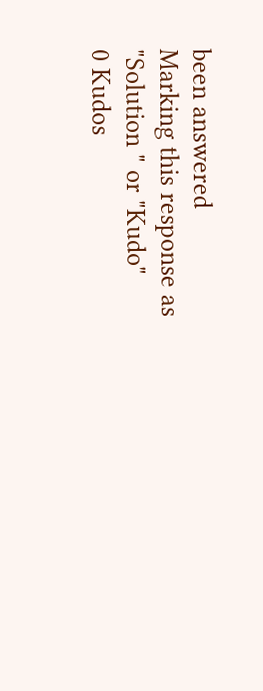been answered
Marking this response as "Solution " or "Kudo"
0 Kudos